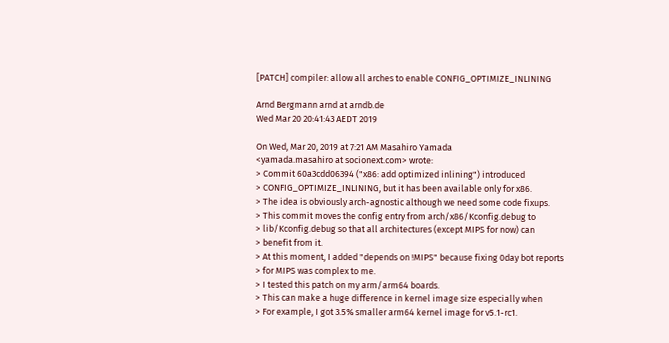[PATCH] compiler: allow all arches to enable CONFIG_OPTIMIZE_INLINING

Arnd Bergmann arnd at arndb.de
Wed Mar 20 20:41:43 AEDT 2019

On Wed, Mar 20, 2019 at 7:21 AM Masahiro Yamada
<yamada.masahiro at socionext.com> wrote:
> Commit 60a3cdd06394 ("x86: add optimized inlining") introduced
> CONFIG_OPTIMIZE_INLINING, but it has been available only for x86.
> The idea is obviously arch-agnostic although we need some code fixups.
> This commit moves the config entry from arch/x86/Kconfig.debug to
> lib/Kconfig.debug so that all architectures (except MIPS for now) can
> benefit from it.
> At this moment, I added "depends on !MIPS" because fixing 0day bot reports
> for MIPS was complex to me.
> I tested this patch on my arm/arm64 boards.
> This can make a huge difference in kernel image size especially when
> For example, I got 3.5% smaller arm64 kernel image for v5.1-rc1.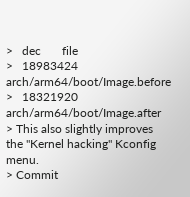>   dec       file
>   18983424  arch/arm64/boot/Image.before
>   18321920  arch/arm64/boot/Image.after
> This also slightly improves the "Kernel hacking" Kconfig menu.
> Commit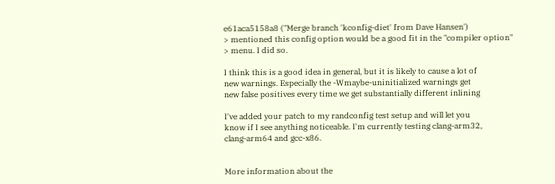e61aca5158a8 ("Merge branch 'kconfig-diet' from Dave Hansen')
> mentioned this config option would be a good fit in the "compiler option"
> menu. I did so.

I think this is a good idea in general, but it is likely to cause a lot of
new warnings. Especially the -Wmaybe-uninitialized warnings get
new false positives every time we get substantially different inlining

I've added your patch to my randconfig test setup and will let you
know if I see anything noticeable. I'm currently testing clang-arm32,
clang-arm64 and gcc-x86.


More information about the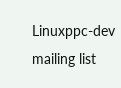Linuxppc-dev mailing list